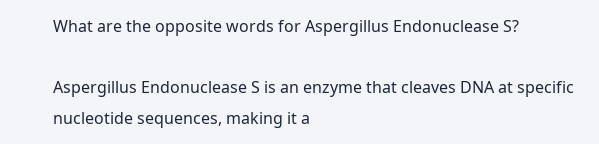What are the opposite words for Aspergillus Endonuclease S?

Aspergillus Endonuclease S is an enzyme that cleaves DNA at specific nucleotide sequences, making it a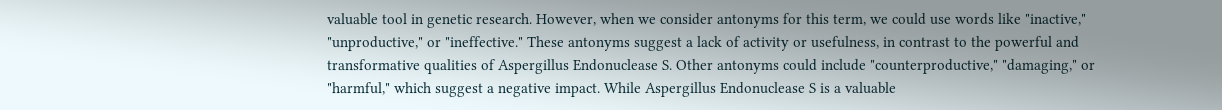valuable tool in genetic research. However, when we consider antonyms for this term, we could use words like "inactive," "unproductive," or "ineffective." These antonyms suggest a lack of activity or usefulness, in contrast to the powerful and transformative qualities of Aspergillus Endonuclease S. Other antonyms could include "counterproductive," "damaging," or "harmful," which suggest a negative impact. While Aspergillus Endonuclease S is a valuable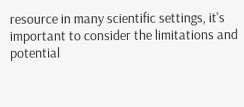resource in many scientific settings, it's important to consider the limitations and potential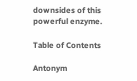downsides of this powerful enzyme.

Table of Contents

Antonym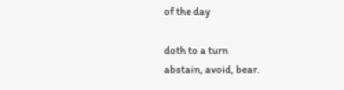of the day

doth to a turn
abstain, avoid, bear.